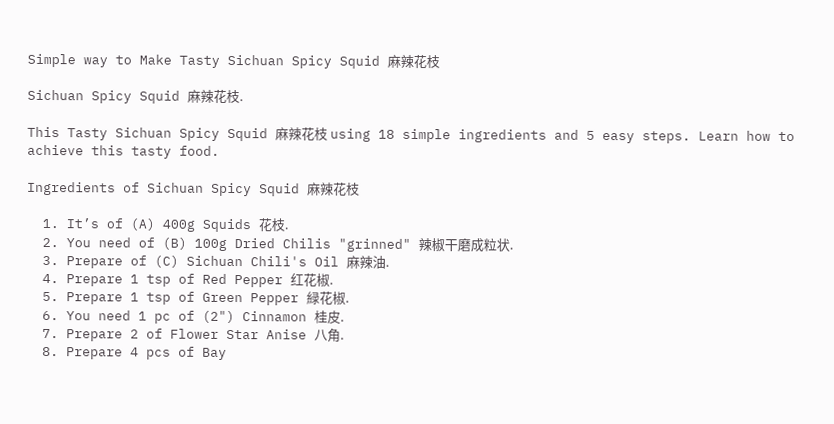Simple way to Make Tasty Sichuan Spicy Squid 麻辣花枝

Sichuan Spicy Squid 麻辣花枝.

This Tasty Sichuan Spicy Squid 麻辣花枝 using 18 simple ingredients and 5 easy steps. Learn how to achieve this tasty food.

Ingredients of Sichuan Spicy Squid 麻辣花枝

  1. It’s of (A) 400g Squids 花枝.
  2. You need of (B) 100g Dried Chilis "grinned" 辣椒干磨成粒状.
  3. Prepare of (C) Sichuan Chili's Oil 麻辣油.
  4. Prepare 1 tsp of Red Pepper 红花椒.
  5. Prepare 1 tsp of Green Pepper 緑花椒.
  6. You need 1 pc of (2") Cinnamon 桂皮.
  7. Prepare 2 of Flower Star Anise 八角.
  8. Prepare 4 pcs of Bay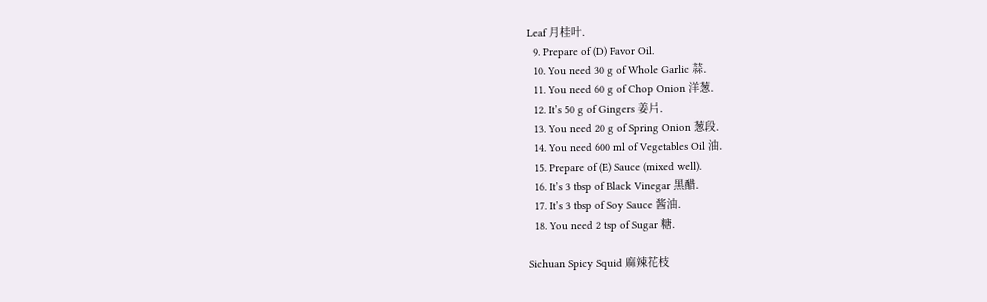Leaf 月桂叶.
  9. Prepare of (D) Favor Oil.
  10. You need 30 g of Whole Garlic 蒜.
  11. You need 60 g of Chop Onion 洋葱.
  12. It’s 50 g of Gingers 姜片.
  13. You need 20 g of Spring Onion 葱段.
  14. You need 600 ml of Vegetables Oil 油.
  15. Prepare of (E) Sauce (mixed well).
  16. It’s 3 tbsp of Black Vinegar 黑醋.
  17. It’s 3 tbsp of Soy Sauce 酱油.
  18. You need 2 tsp of Sugar 糖.

Sichuan Spicy Squid 麻辣花枝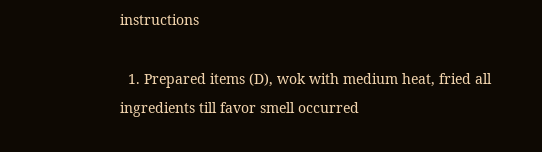instructions

  1. Prepared items (D), wok with medium heat, fried all ingredients till favor smell occurred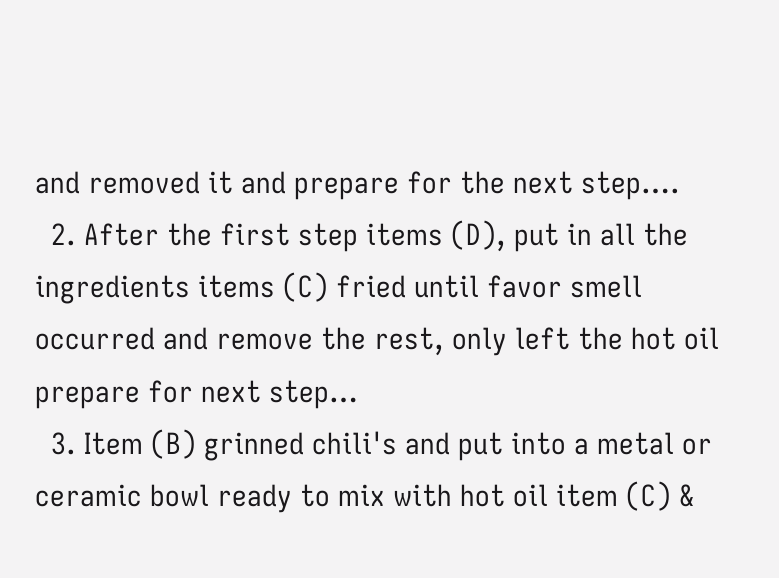and removed it and prepare for the next step….
  2. After the first step items (D), put in all the ingredients items (C) fried until favor smell occurred and remove the rest, only left the hot oil prepare for next step…
  3. Item (B) grinned chili's and put into a metal or ceramic bowl ready to mix with hot oil item (C) &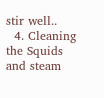stir well..
  4. Cleaning the Squids and steam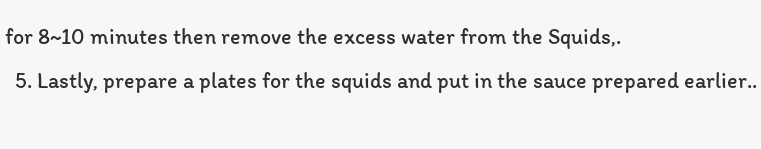for 8~10 minutes then remove the excess water from the Squids,.
  5. Lastly, prepare a plates for the squids and put in the sauce prepared earlier..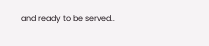and ready to be served..